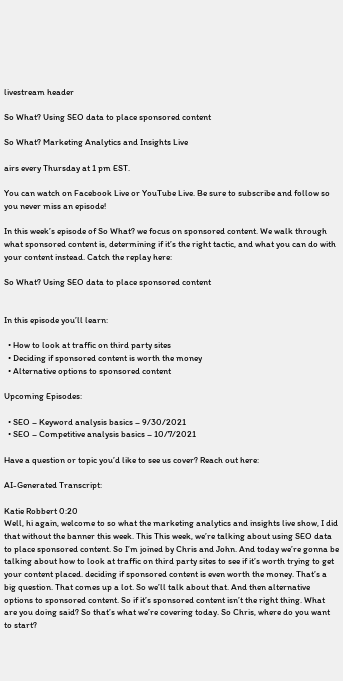livestream header

So What? Using SEO data to place sponsored content

So What? Marketing Analytics and Insights Live

airs every Thursday at 1 pm EST.

You can watch on Facebook Live or YouTube Live. Be sure to subscribe and follow so you never miss an episode!

In this week’s episode of So What? we focus on sponsored content. We walk through what sponsored content is, determining if it’s the right tactic, and what you can do with your content instead. Catch the replay here:

So What? Using SEO data to place sponsored content


In this episode you’ll learn:

  • How to look at traffic on third party sites
  • Deciding if sponsored content is worth the money
  • Alternative options to sponsored content

Upcoming Episodes:

  • SEO – Keyword analysis basics – 9/30/2021
  • SEO – Competitive analysis basics – 10/7/2021

Have a question or topic you’d like to see us cover? Reach out here:

AI-Generated Transcript:

Katie Robbert 0:20
Well, hi again, welcome to so what the marketing analytics and insights live show, I did that without the banner this week. This This week, we’re talking about using SEO data to place sponsored content. So I’m joined by Chris and John. And today we’re gonna be talking about how to look at traffic on third party sites to see if it’s worth trying to get your content placed. deciding if sponsored content is even worth the money. That’s a big question. That comes up a lot. So we’ll talk about that. And then alternative options to sponsored content. So if it’s sponsored content isn’t the right thing. What are you doing said? So that’s what we’re covering today. So Chris, where do you want to start?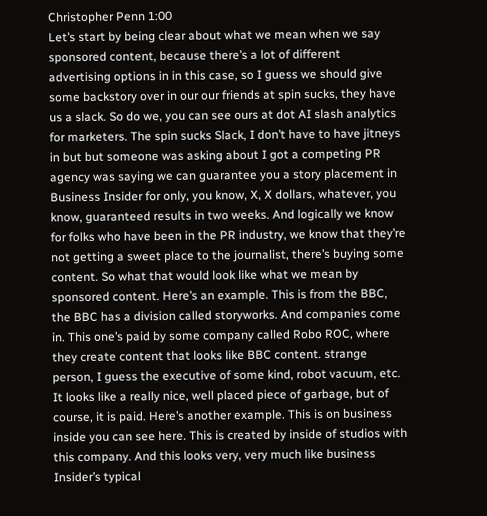Christopher Penn 1:00
Let’s start by being clear about what we mean when we say sponsored content, because there’s a lot of different advertising options in in this case, so I guess we should give some backstory over in our our friends at spin sucks, they have us a slack. So do we, you can see ours at dot AI slash analytics for marketers. The spin sucks Slack, I don’t have to have jitneys in but but someone was asking about I got a competing PR agency was saying we can guarantee you a story placement in Business Insider for only, you know, X, X dollars, whatever, you know, guaranteed results in two weeks. And logically we know for folks who have been in the PR industry, we know that they’re not getting a sweet place to the journalist, there’s buying some content. So what that would look like what we mean by sponsored content. Here’s an example. This is from the BBC, the BBC has a division called storyworks. And companies come in. This one’s paid by some company called Robo ROC, where they create content that looks like BBC content. strange person, I guess the executive of some kind, robot vacuum, etc. It looks like a really nice, well placed piece of garbage, but of course, it is paid. Here’s another example. This is on business inside you can see here. This is created by inside of studios with this company. And this looks very, very much like business Insider’s typical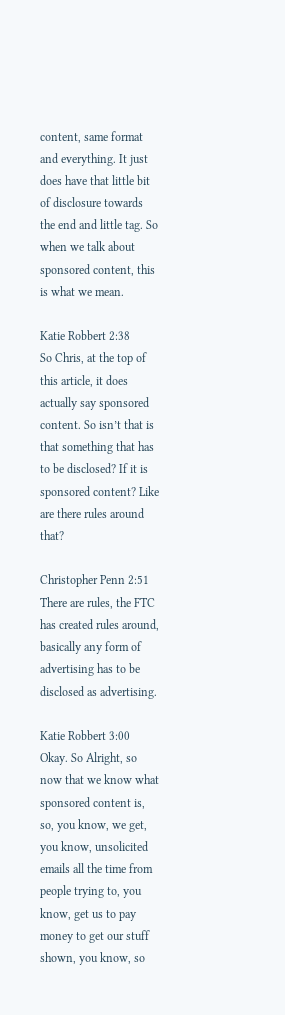content, same format and everything. It just does have that little bit of disclosure towards the end and little tag. So when we talk about sponsored content, this is what we mean.

Katie Robbert 2:38
So Chris, at the top of this article, it does actually say sponsored content. So isn’t that is that something that has to be disclosed? If it is sponsored content? Like are there rules around that?

Christopher Penn 2:51
There are rules, the FTC has created rules around, basically any form of advertising has to be disclosed as advertising.

Katie Robbert 3:00
Okay. So Alright, so now that we know what sponsored content is, so, you know, we get, you know, unsolicited emails all the time from people trying to, you know, get us to pay money to get our stuff shown, you know, so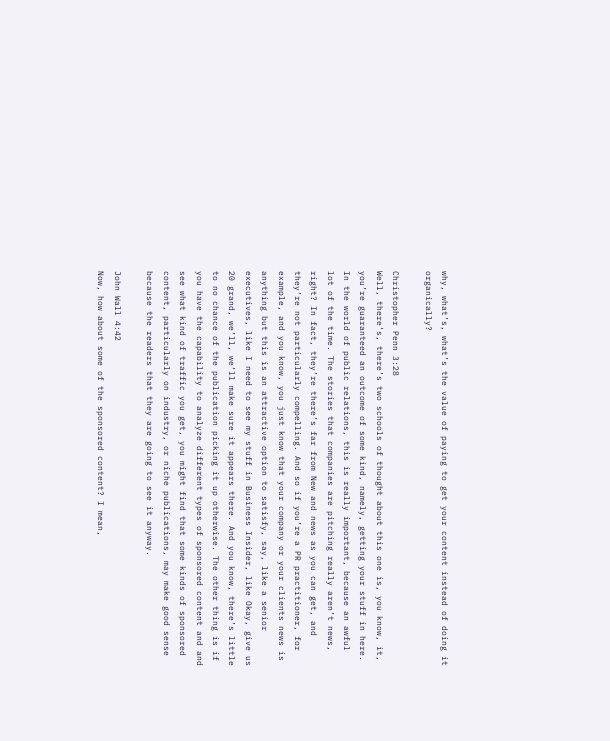why, what’s, what’s the value of paying to get your content instead of doing it organically?

Christopher Penn 3:28
Well, there’s, there’s two schools of thought about this one is, you know, it, you’re guaranteed an outcome of some kind, namely, getting your stuff in here. In the world of public relations, this is really important, because an awful lot of the time. The stories that companies are pitching really aren’t news, right? In fact, they’re there’s far from New and news as you can get, and they’re not particularly compelling. And so if you’re a PR practitioner, for example, and you know, you just know that your company or your clients news is anything but this is an attractive option to satisfy, say, like a senior executives, like I need to see my stuff in Business Insider, like Okay, give us 20 grand, we’ll, we’ll make sure it appears there. And you know, there’s little to no chance of the publication picking it up otherwise. The other thing is if you have the capability to analyze different types of sponsored content and and see what kind of traffic you get, you might find that some kinds of sponsored content, particularly on industry, or niche publications, may make good sense because the readers that they are going to see it anyway.

John Wall 4:42
Now, how about some of the sponsored content? I mean,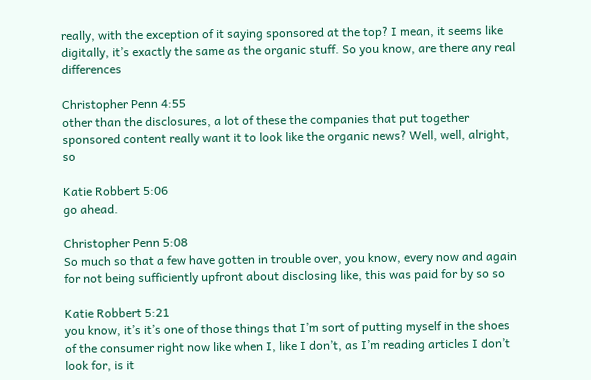really, with the exception of it saying sponsored at the top? I mean, it seems like digitally, it’s exactly the same as the organic stuff. So you know, are there any real differences

Christopher Penn 4:55
other than the disclosures, a lot of these the companies that put together sponsored content really want it to look like the organic news? Well, well, alright, so

Katie Robbert 5:06
go ahead.

Christopher Penn 5:08
So much so that a few have gotten in trouble over, you know, every now and again for not being sufficiently upfront about disclosing like, this was paid for by so so

Katie Robbert 5:21
you know, it’s it’s one of those things that I’m sort of putting myself in the shoes of the consumer right now like when I, like I don’t, as I’m reading articles I don’t look for, is it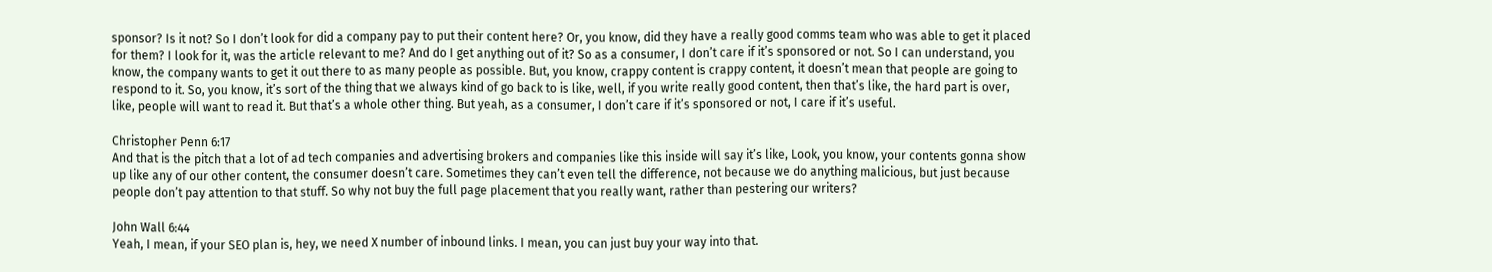sponsor? Is it not? So I don’t look for did a company pay to put their content here? Or, you know, did they have a really good comms team who was able to get it placed for them? I look for it, was the article relevant to me? And do I get anything out of it? So as a consumer, I don’t care if it’s sponsored or not. So I can understand, you know, the company wants to get it out there to as many people as possible. But, you know, crappy content is crappy content, it doesn’t mean that people are going to respond to it. So, you know, it’s sort of the thing that we always kind of go back to is like, well, if you write really good content, then that’s like, the hard part is over, like, people will want to read it. But that’s a whole other thing. But yeah, as a consumer, I don’t care if it’s sponsored or not, I care if it’s useful.

Christopher Penn 6:17
And that is the pitch that a lot of ad tech companies and advertising brokers and companies like this inside will say it’s like, Look, you know, your contents gonna show up like any of our other content, the consumer doesn’t care. Sometimes they can’t even tell the difference, not because we do anything malicious, but just because people don’t pay attention to that stuff. So why not buy the full page placement that you really want, rather than pestering our writers?

John Wall 6:44
Yeah, I mean, if your SEO plan is, hey, we need X number of inbound links. I mean, you can just buy your way into that.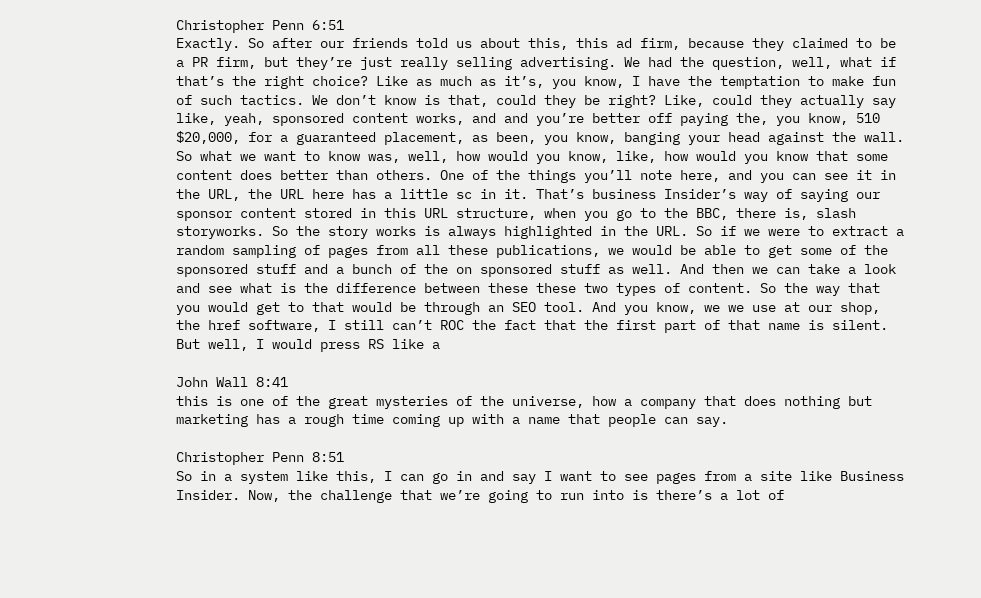Christopher Penn 6:51
Exactly. So after our friends told us about this, this ad firm, because they claimed to be a PR firm, but they’re just really selling advertising. We had the question, well, what if that’s the right choice? Like as much as it’s, you know, I have the temptation to make fun of such tactics. We don’t know is that, could they be right? Like, could they actually say like, yeah, sponsored content works, and and you’re better off paying the, you know, 510 $20,000, for a guaranteed placement, as been, you know, banging your head against the wall. So what we want to know was, well, how would you know, like, how would you know that some content does better than others. One of the things you’ll note here, and you can see it in the URL, the URL here has a little sc in it. That’s business Insider’s way of saying our sponsor content stored in this URL structure, when you go to the BBC, there is, slash storyworks. So the story works is always highlighted in the URL. So if we were to extract a random sampling of pages from all these publications, we would be able to get some of the sponsored stuff and a bunch of the on sponsored stuff as well. And then we can take a look and see what is the difference between these these two types of content. So the way that you would get to that would be through an SEO tool. And you know, we we use at our shop, the href software, I still can’t ROC the fact that the first part of that name is silent. But well, I would press RS like a

John Wall 8:41
this is one of the great mysteries of the universe, how a company that does nothing but marketing has a rough time coming up with a name that people can say.

Christopher Penn 8:51
So in a system like this, I can go in and say I want to see pages from a site like Business Insider. Now, the challenge that we’re going to run into is there’s a lot of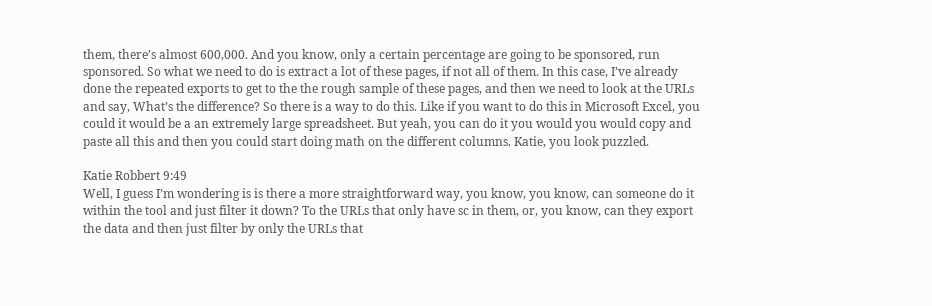them, there’s almost 600,000. And you know, only a certain percentage are going to be sponsored, run sponsored. So what we need to do is extract a lot of these pages, if not all of them. In this case, I’ve already done the repeated exports to get to the the rough sample of these pages, and then we need to look at the URLs and say, What’s the difference? So there is a way to do this. Like if you want to do this in Microsoft Excel, you could it would be a an extremely large spreadsheet. But yeah, you can do it you would you would copy and paste all this and then you could start doing math on the different columns. Katie, you look puzzled.

Katie Robbert 9:49
Well, I guess I’m wondering is is there a more straightforward way, you know, you know, can someone do it within the tool and just filter it down? To the URLs that only have sc in them, or, you know, can they export the data and then just filter by only the URLs that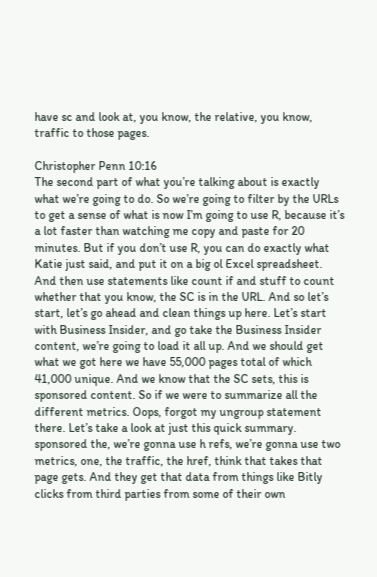have sc and look at, you know, the relative, you know, traffic to those pages.

Christopher Penn 10:16
The second part of what you’re talking about is exactly what we’re going to do. So we’re going to filter by the URLs to get a sense of what is now I’m going to use R, because it’s a lot faster than watching me copy and paste for 20 minutes. But if you don’t use R, you can do exactly what Katie just said, and put it on a big ol Excel spreadsheet. And then use statements like count if and stuff to count whether that you know, the SC is in the URL. And so let’s start, let’s go ahead and clean things up here. Let’s start with Business Insider, and go take the Business Insider content, we’re going to load it all up. And we should get what we got here we have 55,000 pages total of which 41,000 unique. And we know that the SC sets, this is sponsored content. So if we were to summarize all the different metrics. Oops, forgot my ungroup statement there. Let’s take a look at just this quick summary. sponsored the, we’re gonna use h refs, we’re gonna use two metrics, one, the traffic, the href, think that takes that page gets. And they get that data from things like Bitly clicks from third parties from some of their own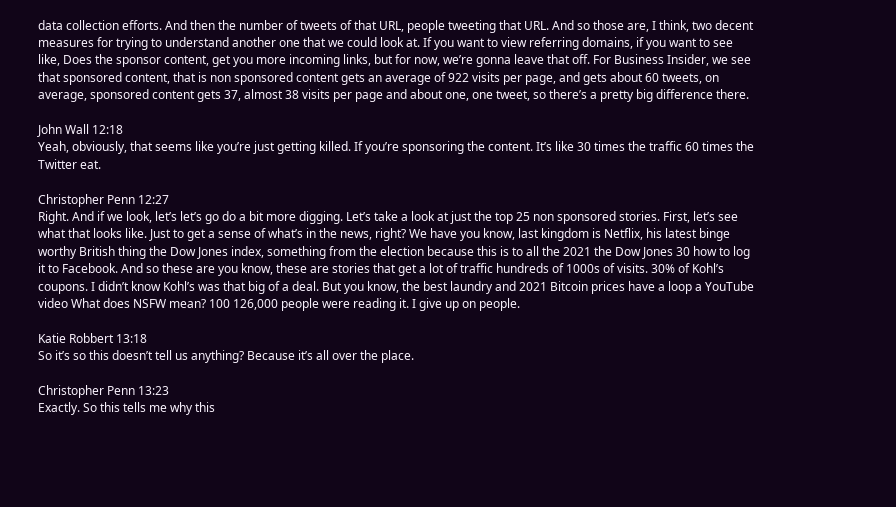data collection efforts. And then the number of tweets of that URL, people tweeting that URL. And so those are, I think, two decent measures for trying to understand another one that we could look at. If you want to view referring domains, if you want to see like, Does the sponsor content, get you more incoming links, but for now, we’re gonna leave that off. For Business Insider, we see that sponsored content, that is non sponsored content gets an average of 922 visits per page, and gets about 60 tweets, on average, sponsored content gets 37, almost 38 visits per page and about one, one tweet, so there’s a pretty big difference there.

John Wall 12:18
Yeah, obviously, that seems like you’re just getting killed. If you’re sponsoring the content. It’s like 30 times the traffic 60 times the Twitter eat.

Christopher Penn 12:27
Right. And if we look, let’s let’s go do a bit more digging. Let’s take a look at just the top 25 non sponsored stories. First, let’s see what that looks like. Just to get a sense of what’s in the news, right? We have you know, last kingdom is Netflix, his latest binge worthy British thing the Dow Jones index, something from the election because this is to all the 2021 the Dow Jones 30 how to log it to Facebook. And so these are you know, these are stories that get a lot of traffic hundreds of 1000s of visits. 30% of Kohl’s coupons. I didn’t know Kohl’s was that big of a deal. But you know, the best laundry and 2021 Bitcoin prices have a loop a YouTube video What does NSFW mean? 100 126,000 people were reading it. I give up on people.

Katie Robbert 13:18
So it’s so this doesn’t tell us anything? Because it’s all over the place.

Christopher Penn 13:23
Exactly. So this tells me why this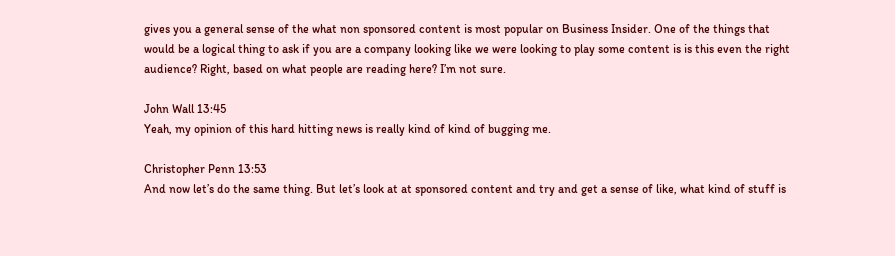gives you a general sense of the what non sponsored content is most popular on Business Insider. One of the things that would be a logical thing to ask if you are a company looking like we were looking to play some content is is this even the right audience? Right, based on what people are reading here? I’m not sure.

John Wall 13:45
Yeah, my opinion of this hard hitting news is really kind of kind of bugging me.

Christopher Penn 13:53
And now let’s do the same thing. But let’s look at at sponsored content and try and get a sense of like, what kind of stuff is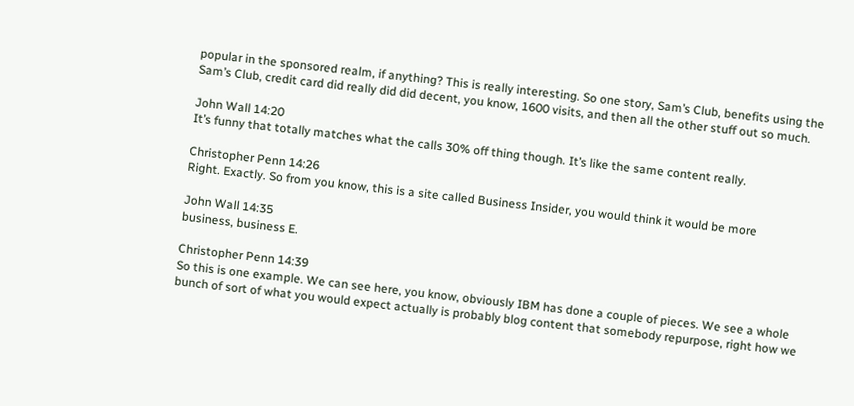popular in the sponsored realm, if anything? This is really interesting. So one story, Sam’s Club, benefits using the Sam’s Club, credit card did really did did decent, you know, 1600 visits, and then all the other stuff out so much.

John Wall 14:20
It’s funny that totally matches what the calls 30% off thing though. It’s like the same content really.

Christopher Penn 14:26
Right. Exactly. So from you know, this is a site called Business Insider, you would think it would be more

John Wall 14:35
business, business E.

Christopher Penn 14:39
So this is one example. We can see here, you know, obviously IBM has done a couple of pieces. We see a whole bunch of sort of what you would expect actually is probably blog content that somebody repurpose, right how we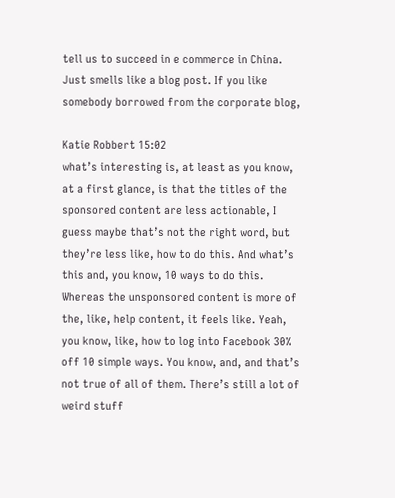tell us to succeed in e commerce in China. Just smells like a blog post. If you like somebody borrowed from the corporate blog,

Katie Robbert 15:02
what’s interesting is, at least as you know, at a first glance, is that the titles of the sponsored content are less actionable, I guess maybe that’s not the right word, but they’re less like, how to do this. And what’s this and, you know, 10 ways to do this. Whereas the unsponsored content is more of the, like, help content, it feels like. Yeah, you know, like, how to log into Facebook 30% off 10 simple ways. You know, and, and that’s not true of all of them. There’s still a lot of weird stuff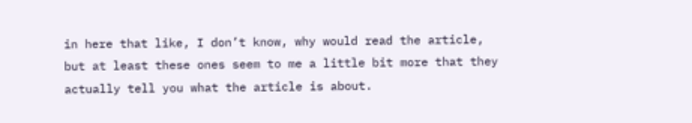in here that like, I don’t know, why would read the article, but at least these ones seem to me a little bit more that they actually tell you what the article is about.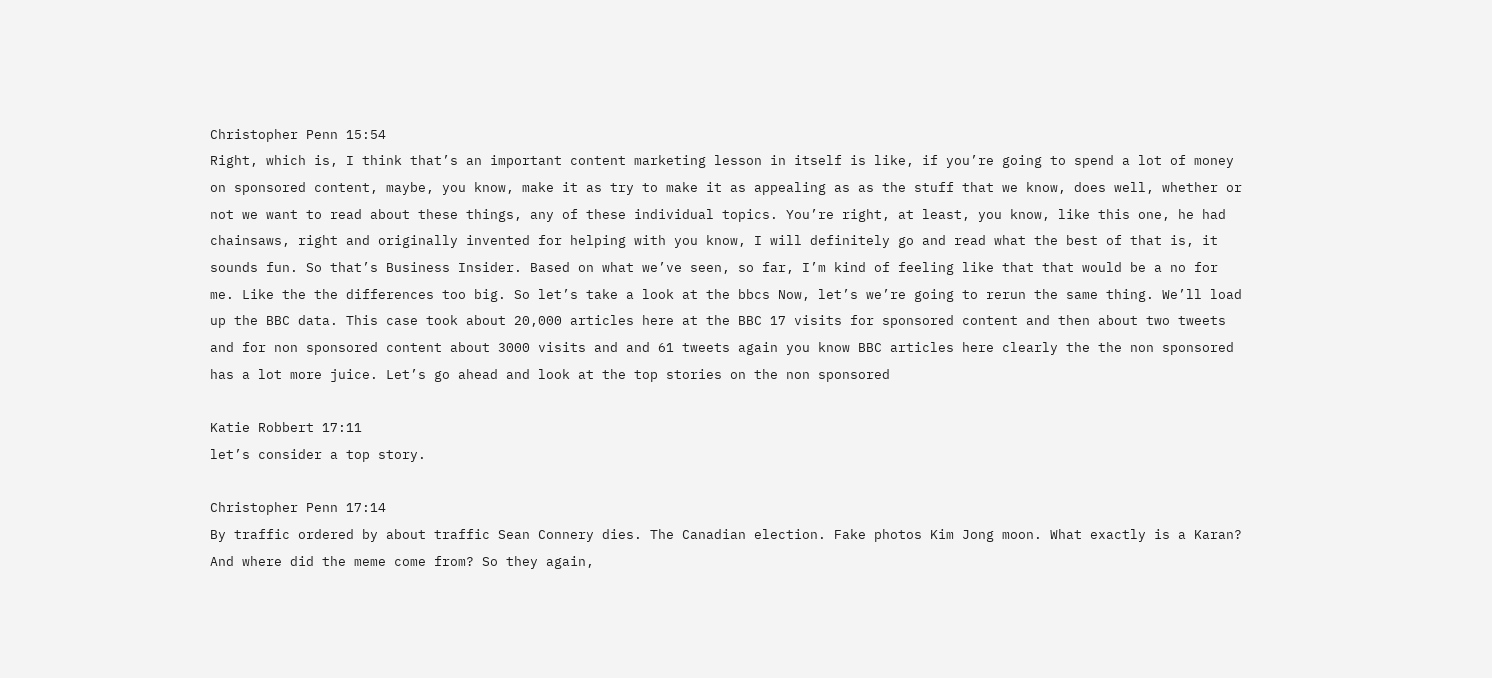Christopher Penn 15:54
Right, which is, I think that’s an important content marketing lesson in itself is like, if you’re going to spend a lot of money on sponsored content, maybe, you know, make it as try to make it as appealing as as the stuff that we know, does well, whether or not we want to read about these things, any of these individual topics. You’re right, at least, you know, like this one, he had chainsaws, right and originally invented for helping with you know, I will definitely go and read what the best of that is, it sounds fun. So that’s Business Insider. Based on what we’ve seen, so far, I’m kind of feeling like that that would be a no for me. Like the the differences too big. So let’s take a look at the bbcs Now, let’s we’re going to rerun the same thing. We’ll load up the BBC data. This case took about 20,000 articles here at the BBC 17 visits for sponsored content and then about two tweets and for non sponsored content about 3000 visits and and 61 tweets again you know BBC articles here clearly the the non sponsored has a lot more juice. Let’s go ahead and look at the top stories on the non sponsored

Katie Robbert 17:11
let’s consider a top story.

Christopher Penn 17:14
By traffic ordered by about traffic Sean Connery dies. The Canadian election. Fake photos Kim Jong moon. What exactly is a Karan? And where did the meme come from? So they again,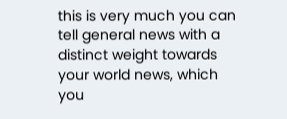this is very much you can tell general news with a distinct weight towards your world news, which you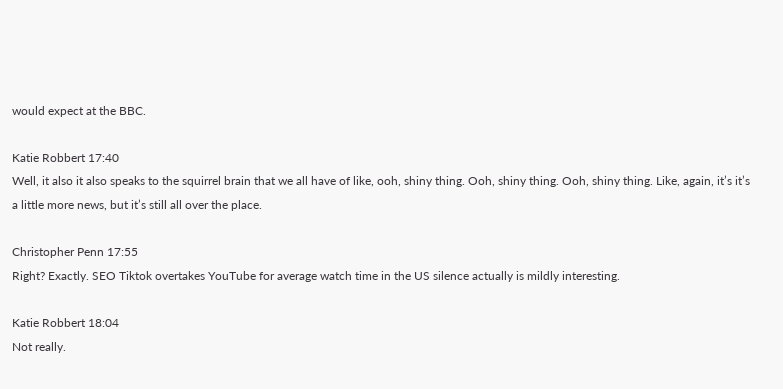would expect at the BBC.

Katie Robbert 17:40
Well, it also it also speaks to the squirrel brain that we all have of like, ooh, shiny thing. Ooh, shiny thing. Ooh, shiny thing. Like, again, it’s it’s a little more news, but it’s still all over the place.

Christopher Penn 17:55
Right? Exactly. SEO Tiktok overtakes YouTube for average watch time in the US silence actually is mildly interesting.

Katie Robbert 18:04
Not really.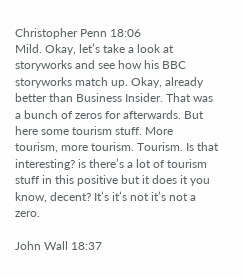Christopher Penn 18:06
Mild. Okay, let’s take a look at storyworks and see how his BBC storyworks match up. Okay, already better than Business Insider. That was a bunch of zeros for afterwards. But here some tourism stuff. More tourism, more tourism. Tourism. Is that interesting? is there’s a lot of tourism stuff in this positive but it does it you know, decent? It’s it’s not it’s not a zero.

John Wall 18:37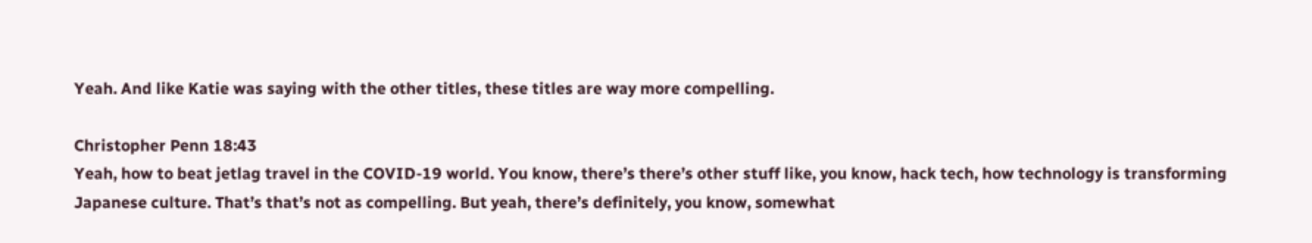Yeah. And like Katie was saying with the other titles, these titles are way more compelling.

Christopher Penn 18:43
Yeah, how to beat jetlag travel in the COVID-19 world. You know, there’s there’s other stuff like, you know, hack tech, how technology is transforming Japanese culture. That’s that’s not as compelling. But yeah, there’s definitely, you know, somewhat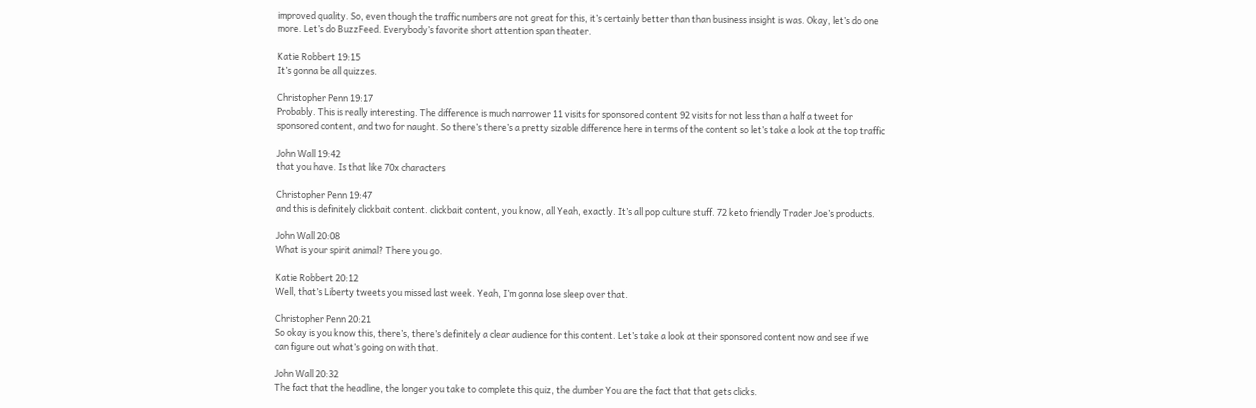improved quality. So, even though the traffic numbers are not great for this, it’s certainly better than than business insight is was. Okay, let’s do one more. Let’s do BuzzFeed. Everybody’s favorite short attention span theater.

Katie Robbert 19:15
It’s gonna be all quizzes.

Christopher Penn 19:17
Probably. This is really interesting. The difference is much narrower 11 visits for sponsored content 92 visits for not less than a half a tweet for sponsored content, and two for naught. So there’s there’s a pretty sizable difference here in terms of the content so let’s take a look at the top traffic

John Wall 19:42
that you have. Is that like 70x characters

Christopher Penn 19:47
and this is definitely clickbait content. clickbait content, you know, all Yeah, exactly. It’s all pop culture stuff. 72 keto friendly Trader Joe’s products.

John Wall 20:08
What is your spirit animal? There you go.

Katie Robbert 20:12
Well, that’s Liberty tweets you missed last week. Yeah, I’m gonna lose sleep over that.

Christopher Penn 20:21
So okay is you know this, there’s, there’s definitely a clear audience for this content. Let’s take a look at their sponsored content now and see if we can figure out what’s going on with that.

John Wall 20:32
The fact that the headline, the longer you take to complete this quiz, the dumber You are the fact that that gets clicks.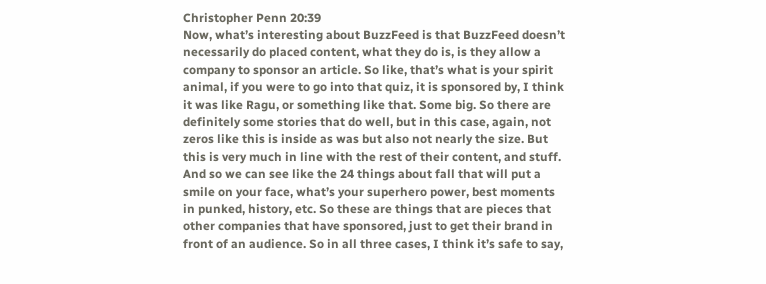Christopher Penn 20:39
Now, what’s interesting about BuzzFeed is that BuzzFeed doesn’t necessarily do placed content, what they do is, is they allow a company to sponsor an article. So like, that’s what is your spirit animal, if you were to go into that quiz, it is sponsored by, I think it was like Ragu, or something like that. Some big. So there are definitely some stories that do well, but in this case, again, not zeros like this is inside as was but also not nearly the size. But this is very much in line with the rest of their content, and stuff. And so we can see like the 24 things about fall that will put a smile on your face, what’s your superhero power, best moments in punked, history, etc. So these are things that are pieces that other companies that have sponsored, just to get their brand in front of an audience. So in all three cases, I think it’s safe to say,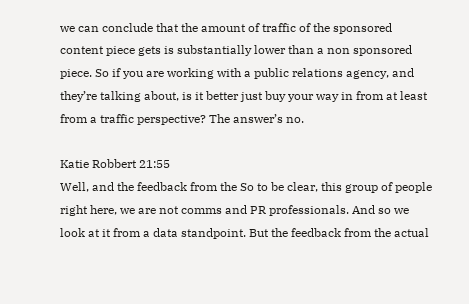we can conclude that the amount of traffic of the sponsored content piece gets is substantially lower than a non sponsored piece. So if you are working with a public relations agency, and they’re talking about, is it better just buy your way in from at least from a traffic perspective? The answer’s no.

Katie Robbert 21:55
Well, and the feedback from the So to be clear, this group of people right here, we are not comms and PR professionals. And so we look at it from a data standpoint. But the feedback from the actual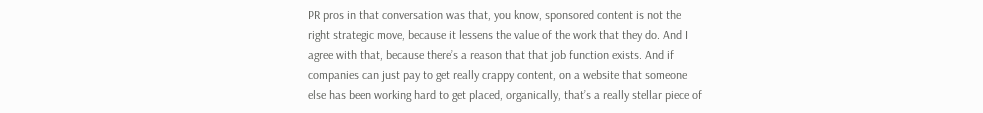PR pros in that conversation was that, you know, sponsored content is not the right strategic move, because it lessens the value of the work that they do. And I agree with that, because there’s a reason that that job function exists. And if companies can just pay to get really crappy content, on a website that someone else has been working hard to get placed, organically, that’s a really stellar piece of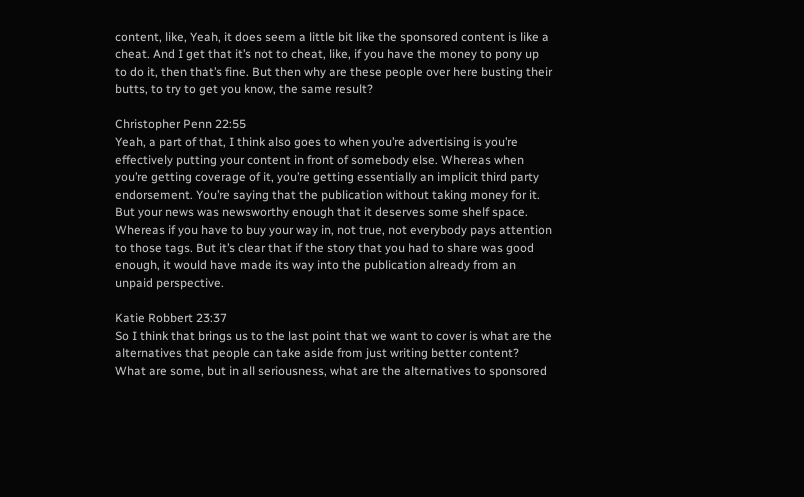content, like, Yeah, it does seem a little bit like the sponsored content is like a cheat. And I get that it’s not to cheat, like, if you have the money to pony up to do it, then that’s fine. But then why are these people over here busting their butts, to try to get you know, the same result?

Christopher Penn 22:55
Yeah, a part of that, I think also goes to when you’re advertising is you’re effectively putting your content in front of somebody else. Whereas when you’re getting coverage of it, you’re getting essentially an implicit third party endorsement. You’re saying that the publication without taking money for it. But your news was newsworthy enough that it deserves some shelf space. Whereas if you have to buy your way in, not true, not everybody pays attention to those tags. But it’s clear that if the story that you had to share was good enough, it would have made its way into the publication already from an unpaid perspective.

Katie Robbert 23:37
So I think that brings us to the last point that we want to cover is what are the alternatives that people can take aside from just writing better content? What are some, but in all seriousness, what are the alternatives to sponsored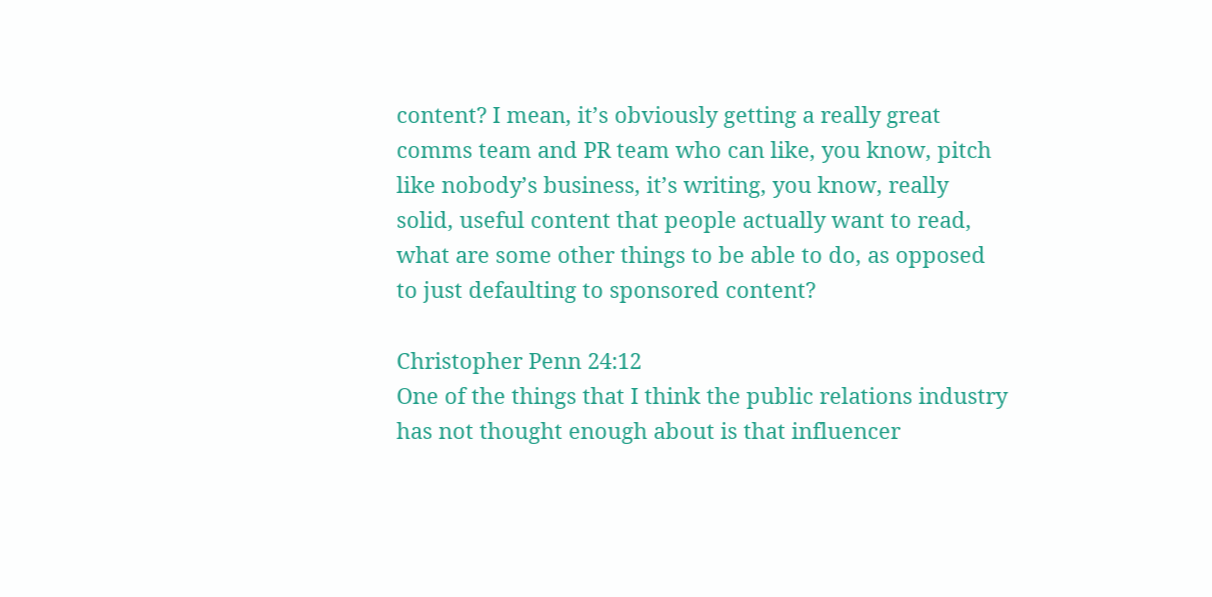content? I mean, it’s obviously getting a really great comms team and PR team who can like, you know, pitch like nobody’s business, it’s writing, you know, really solid, useful content that people actually want to read, what are some other things to be able to do, as opposed to just defaulting to sponsored content?

Christopher Penn 24:12
One of the things that I think the public relations industry has not thought enough about is that influencer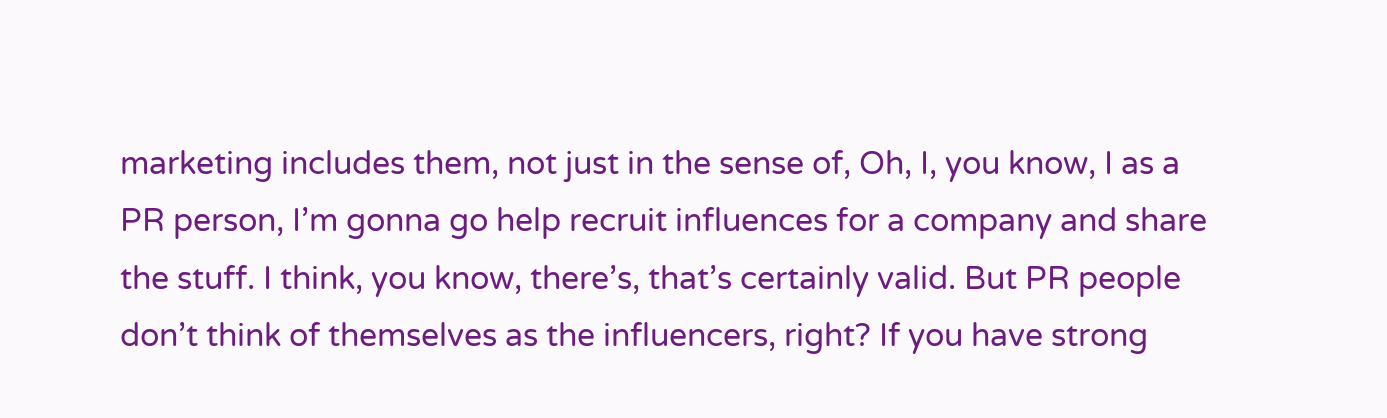marketing includes them, not just in the sense of, Oh, I, you know, I as a PR person, I’m gonna go help recruit influences for a company and share the stuff. I think, you know, there’s, that’s certainly valid. But PR people don’t think of themselves as the influencers, right? If you have strong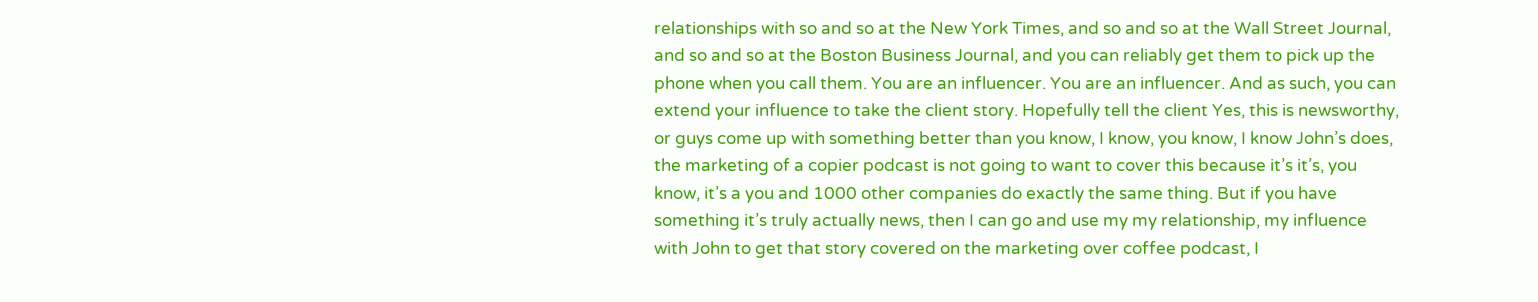relationships with so and so at the New York Times, and so and so at the Wall Street Journal, and so and so at the Boston Business Journal, and you can reliably get them to pick up the phone when you call them. You are an influencer. You are an influencer. And as such, you can extend your influence to take the client story. Hopefully tell the client Yes, this is newsworthy, or guys come up with something better than you know, I know, you know, I know John’s does, the marketing of a copier podcast is not going to want to cover this because it’s it’s, you know, it’s a you and 1000 other companies do exactly the same thing. But if you have something it’s truly actually news, then I can go and use my my relationship, my influence with John to get that story covered on the marketing over coffee podcast, I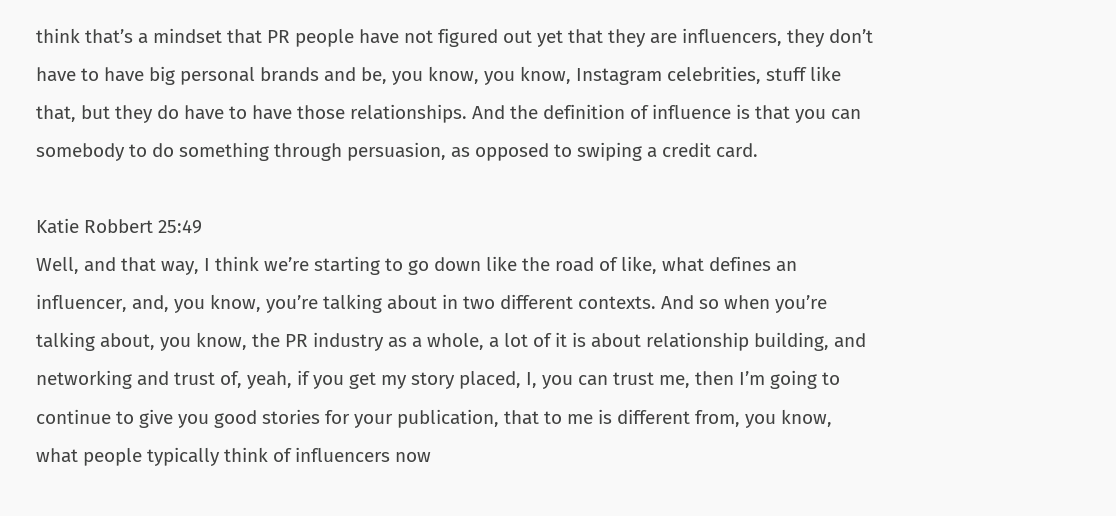think that’s a mindset that PR people have not figured out yet that they are influencers, they don’t have to have big personal brands and be, you know, you know, Instagram celebrities, stuff like that, but they do have to have those relationships. And the definition of influence is that you can somebody to do something through persuasion, as opposed to swiping a credit card.

Katie Robbert 25:49
Well, and that way, I think we’re starting to go down like the road of like, what defines an influencer, and, you know, you’re talking about in two different contexts. And so when you’re talking about, you know, the PR industry as a whole, a lot of it is about relationship building, and networking and trust of, yeah, if you get my story placed, I, you can trust me, then I’m going to continue to give you good stories for your publication, that to me is different from, you know, what people typically think of influencers now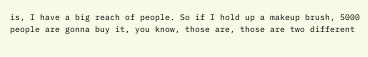is, I have a big reach of people. So if I hold up a makeup brush, 5000 people are gonna buy it, you know, those are, those are two different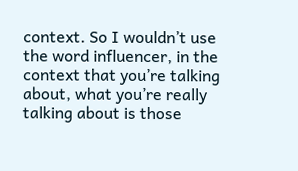context. So I wouldn’t use the word influencer, in the context that you’re talking about, what you’re really talking about is those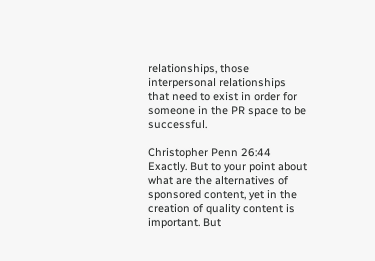relationships, those interpersonal relationships that need to exist in order for someone in the PR space to be successful.

Christopher Penn 26:44
Exactly. But to your point about what are the alternatives of sponsored content, yet in the creation of quality content is important. But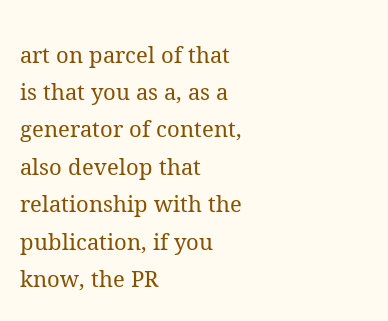art on parcel of that is that you as a, as a generator of content, also develop that relationship with the publication, if you know, the PR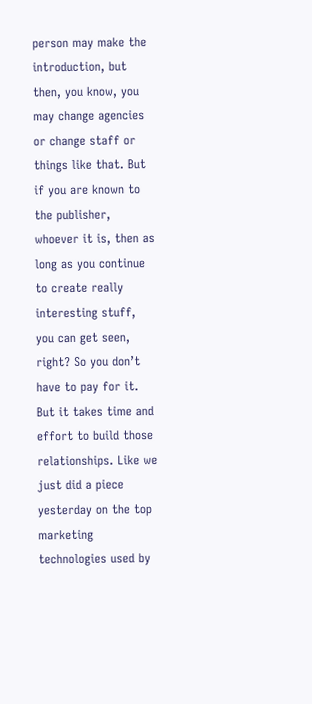person may make the introduction, but then, you know, you may change agencies or change staff or things like that. But if you are known to the publisher, whoever it is, then as long as you continue to create really interesting stuff, you can get seen, right? So you don’t have to pay for it. But it takes time and effort to build those relationships. Like we just did a piece yesterday on the top marketing technologies used by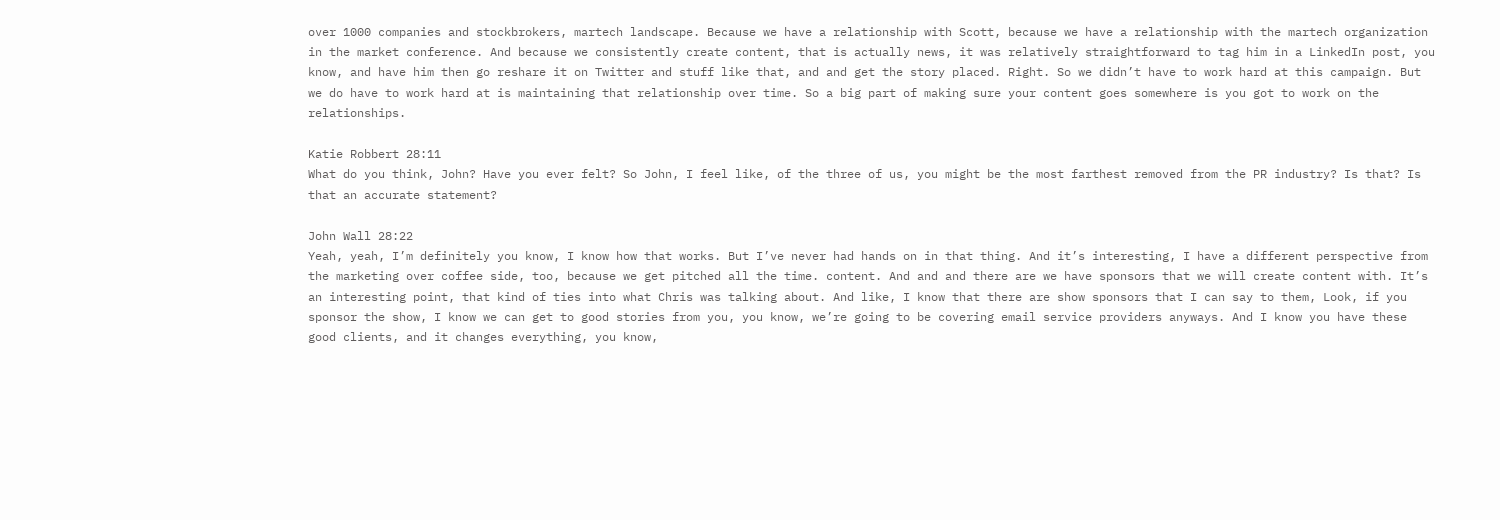over 1000 companies and stockbrokers, martech landscape. Because we have a relationship with Scott, because we have a relationship with the martech organization in the market conference. And because we consistently create content, that is actually news, it was relatively straightforward to tag him in a LinkedIn post, you know, and have him then go reshare it on Twitter and stuff like that, and and get the story placed. Right. So we didn’t have to work hard at this campaign. But we do have to work hard at is maintaining that relationship over time. So a big part of making sure your content goes somewhere is you got to work on the relationships.

Katie Robbert 28:11
What do you think, John? Have you ever felt? So John, I feel like, of the three of us, you might be the most farthest removed from the PR industry? Is that? Is that an accurate statement?

John Wall 28:22
Yeah, yeah, I’m definitely you know, I know how that works. But I’ve never had hands on in that thing. And it’s interesting, I have a different perspective from the marketing over coffee side, too, because we get pitched all the time. content. And and and there are we have sponsors that we will create content with. It’s an interesting point, that kind of ties into what Chris was talking about. And like, I know that there are show sponsors that I can say to them, Look, if you sponsor the show, I know we can get to good stories from you, you know, we’re going to be covering email service providers anyways. And I know you have these good clients, and it changes everything, you know,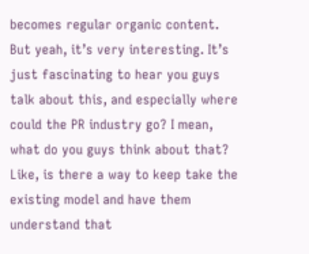becomes regular organic content. But yeah, it’s very interesting. It’s just fascinating to hear you guys talk about this, and especially where could the PR industry go? I mean, what do you guys think about that? Like, is there a way to keep take the existing model and have them understand that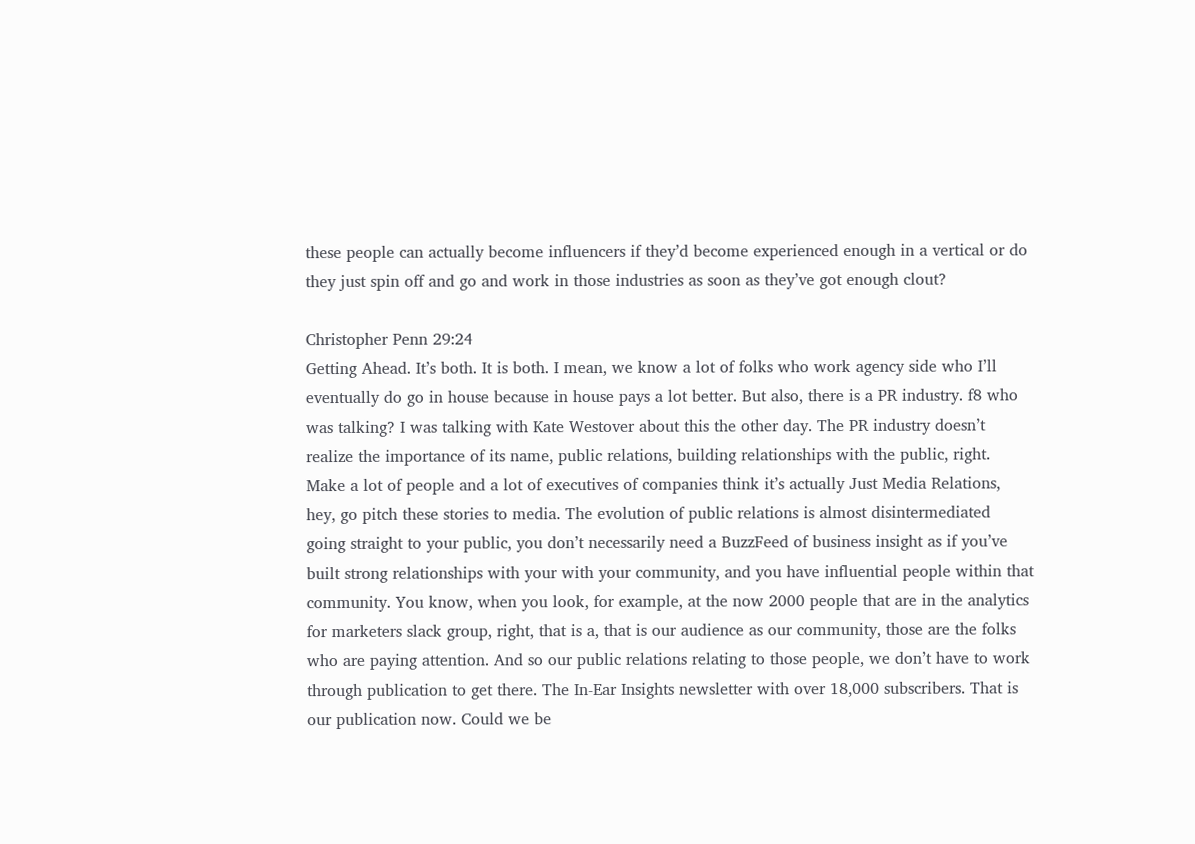these people can actually become influencers if they’d become experienced enough in a vertical or do they just spin off and go and work in those industries as soon as they’ve got enough clout?

Christopher Penn 29:24
Getting Ahead. It’s both. It is both. I mean, we know a lot of folks who work agency side who I’ll eventually do go in house because in house pays a lot better. But also, there is a PR industry. f8 who was talking? I was talking with Kate Westover about this the other day. The PR industry doesn’t realize the importance of its name, public relations, building relationships with the public, right. Make a lot of people and a lot of executives of companies think it’s actually Just Media Relations, hey, go pitch these stories to media. The evolution of public relations is almost disintermediated going straight to your public, you don’t necessarily need a BuzzFeed of business insight as if you’ve built strong relationships with your with your community, and you have influential people within that community. You know, when you look, for example, at the now 2000 people that are in the analytics for marketers slack group, right, that is a, that is our audience as our community, those are the folks who are paying attention. And so our public relations relating to those people, we don’t have to work through publication to get there. The In-Ear Insights newsletter with over 18,000 subscribers. That is our publication now. Could we be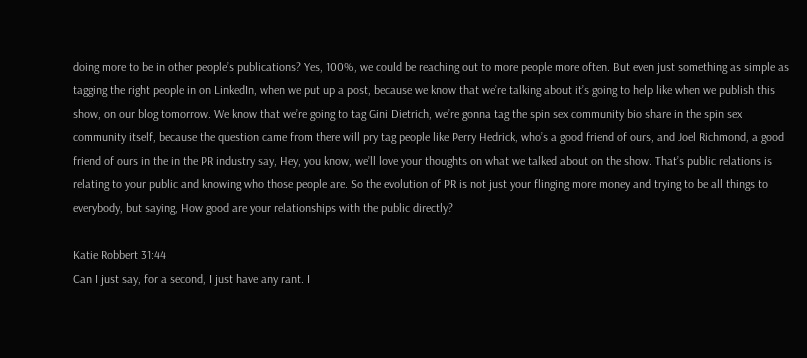doing more to be in other people’s publications? Yes, 100%, we could be reaching out to more people more often. But even just something as simple as tagging the right people in on LinkedIn, when we put up a post, because we know that we’re talking about it’s going to help like when we publish this show, on our blog tomorrow. We know that we’re going to tag Gini Dietrich, we’re gonna tag the spin sex community bio share in the spin sex community itself, because the question came from there will pry tag people like Perry Hedrick, who’s a good friend of ours, and Joel Richmond, a good friend of ours in the in the PR industry say, Hey, you know, we’ll love your thoughts on what we talked about on the show. That’s public relations is relating to your public and knowing who those people are. So the evolution of PR is not just your flinging more money and trying to be all things to everybody, but saying, How good are your relationships with the public directly?

Katie Robbert 31:44
Can I just say, for a second, I just have any rant. I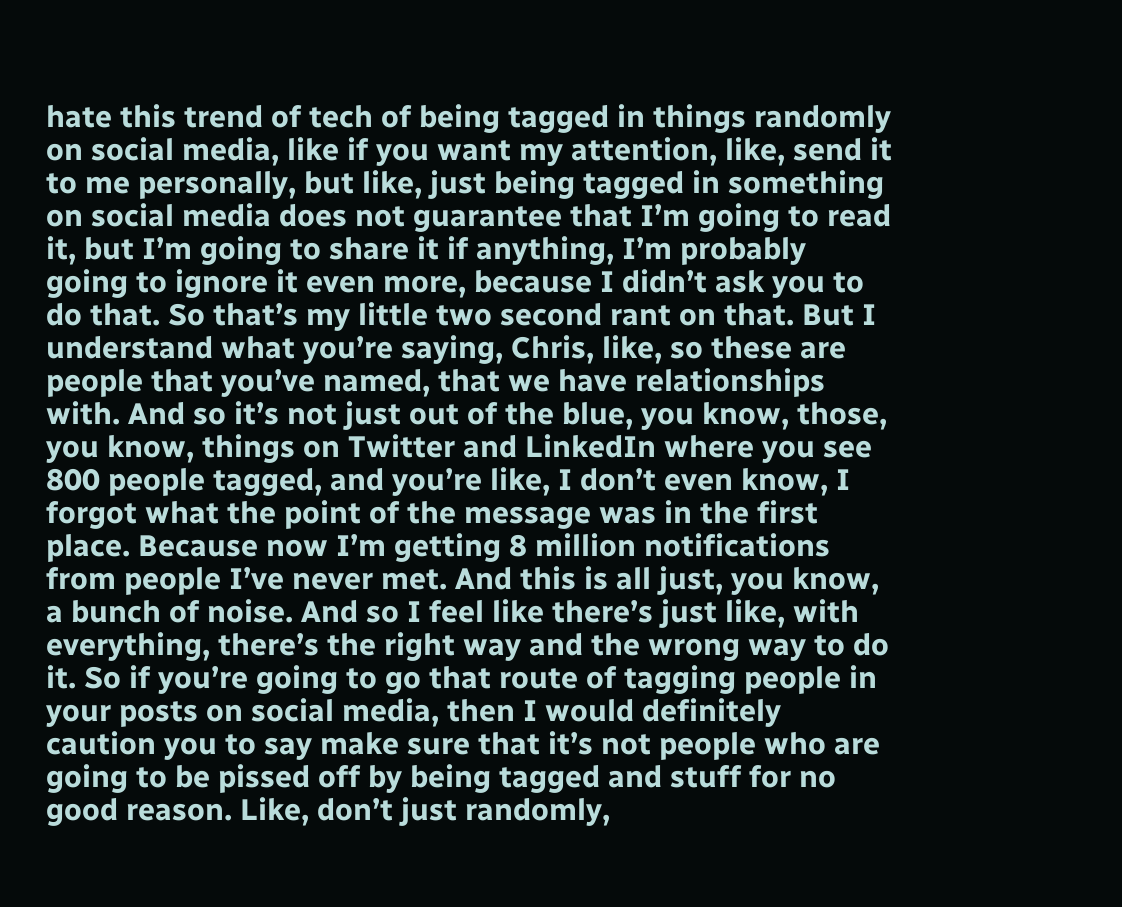hate this trend of tech of being tagged in things randomly on social media, like if you want my attention, like, send it to me personally, but like, just being tagged in something on social media does not guarantee that I’m going to read it, but I’m going to share it if anything, I’m probably going to ignore it even more, because I didn’t ask you to do that. So that’s my little two second rant on that. But I understand what you’re saying, Chris, like, so these are people that you’ve named, that we have relationships with. And so it’s not just out of the blue, you know, those, you know, things on Twitter and LinkedIn where you see 800 people tagged, and you’re like, I don’t even know, I forgot what the point of the message was in the first place. Because now I’m getting 8 million notifications from people I’ve never met. And this is all just, you know, a bunch of noise. And so I feel like there’s just like, with everything, there’s the right way and the wrong way to do it. So if you’re going to go that route of tagging people in your posts on social media, then I would definitely caution you to say make sure that it’s not people who are going to be pissed off by being tagged and stuff for no good reason. Like, don’t just randomly,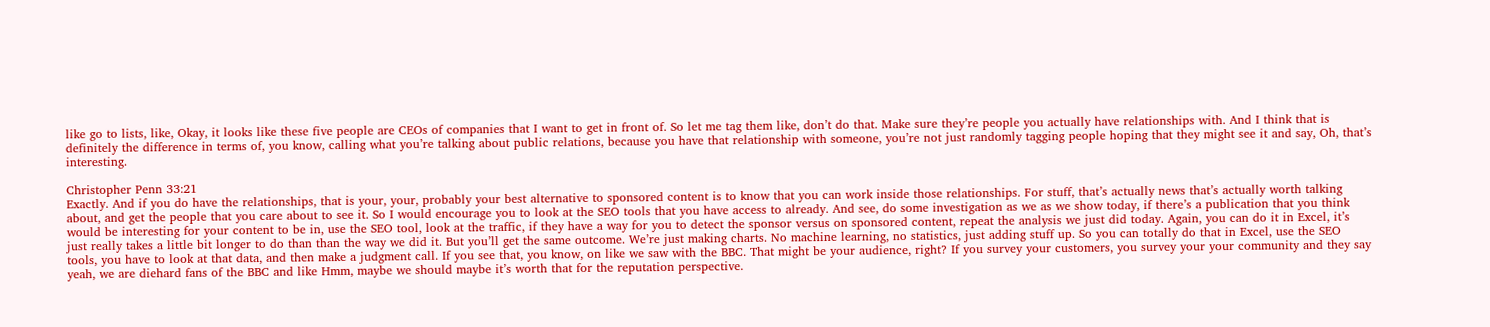like go to lists, like, Okay, it looks like these five people are CEOs of companies that I want to get in front of. So let me tag them like, don’t do that. Make sure they’re people you actually have relationships with. And I think that is definitely the difference in terms of, you know, calling what you’re talking about public relations, because you have that relationship with someone, you’re not just randomly tagging people hoping that they might see it and say, Oh, that’s interesting.

Christopher Penn 33:21
Exactly. And if you do have the relationships, that is your, your, probably your best alternative to sponsored content is to know that you can work inside those relationships. For stuff, that’s actually news that’s actually worth talking about, and get the people that you care about to see it. So I would encourage you to look at the SEO tools that you have access to already. And see, do some investigation as we as we show today, if there’s a publication that you think would be interesting for your content to be in, use the SEO tool, look at the traffic, if they have a way for you to detect the sponsor versus on sponsored content, repeat the analysis we just did today. Again, you can do it in Excel, it’s just really takes a little bit longer to do than than the way we did it. But you’ll get the same outcome. We’re just making charts. No machine learning, no statistics, just adding stuff up. So you can totally do that in Excel, use the SEO tools, you have to look at that data, and then make a judgment call. If you see that, you know, on like we saw with the BBC. That might be your audience, right? If you survey your customers, you survey your your community and they say yeah, we are diehard fans of the BBC and like Hmm, maybe we should maybe it’s worth that for the reputation perspective.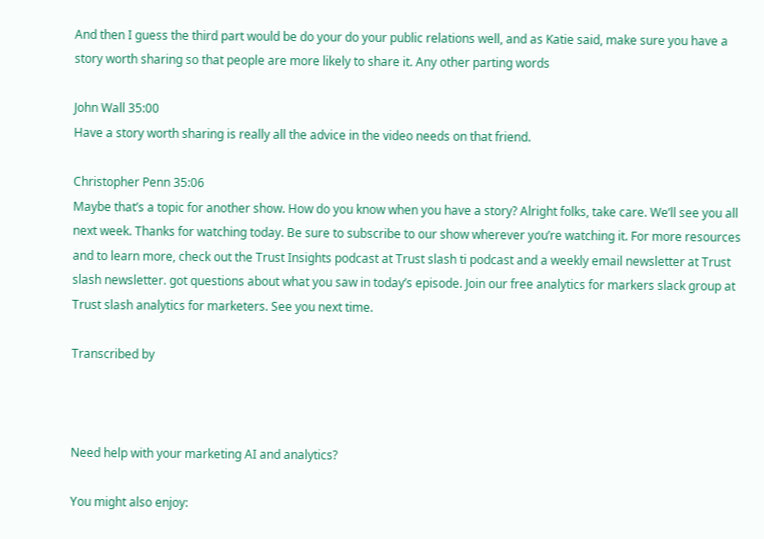And then I guess the third part would be do your do your public relations well, and as Katie said, make sure you have a story worth sharing so that people are more likely to share it. Any other parting words

John Wall 35:00
Have a story worth sharing is really all the advice in the video needs on that friend.

Christopher Penn 35:06
Maybe that’s a topic for another show. How do you know when you have a story? Alright folks, take care. We’ll see you all next week. Thanks for watching today. Be sure to subscribe to our show wherever you’re watching it. For more resources and to learn more, check out the Trust Insights podcast at Trust slash ti podcast and a weekly email newsletter at Trust slash newsletter. got questions about what you saw in today’s episode. Join our free analytics for markers slack group at Trust slash analytics for marketers. See you next time.

Transcribed by



Need help with your marketing AI and analytics?

You might also enjoy: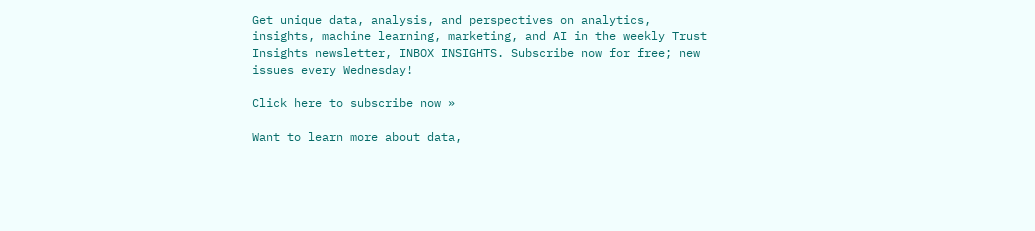Get unique data, analysis, and perspectives on analytics, insights, machine learning, marketing, and AI in the weekly Trust Insights newsletter, INBOX INSIGHTS. Subscribe now for free; new issues every Wednesday!

Click here to subscribe now »

Want to learn more about data,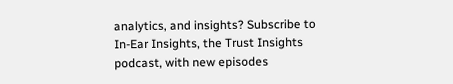analytics, and insights? Subscribe to In-Ear Insights, the Trust Insights podcast, with new episodes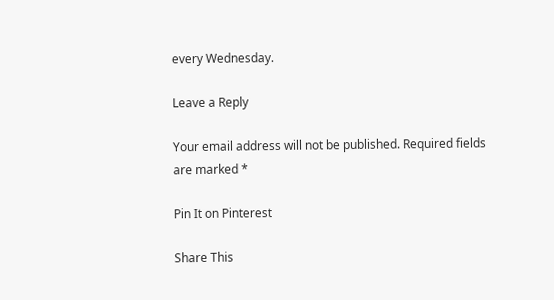every Wednesday.

Leave a Reply

Your email address will not be published. Required fields are marked *

Pin It on Pinterest

Share This